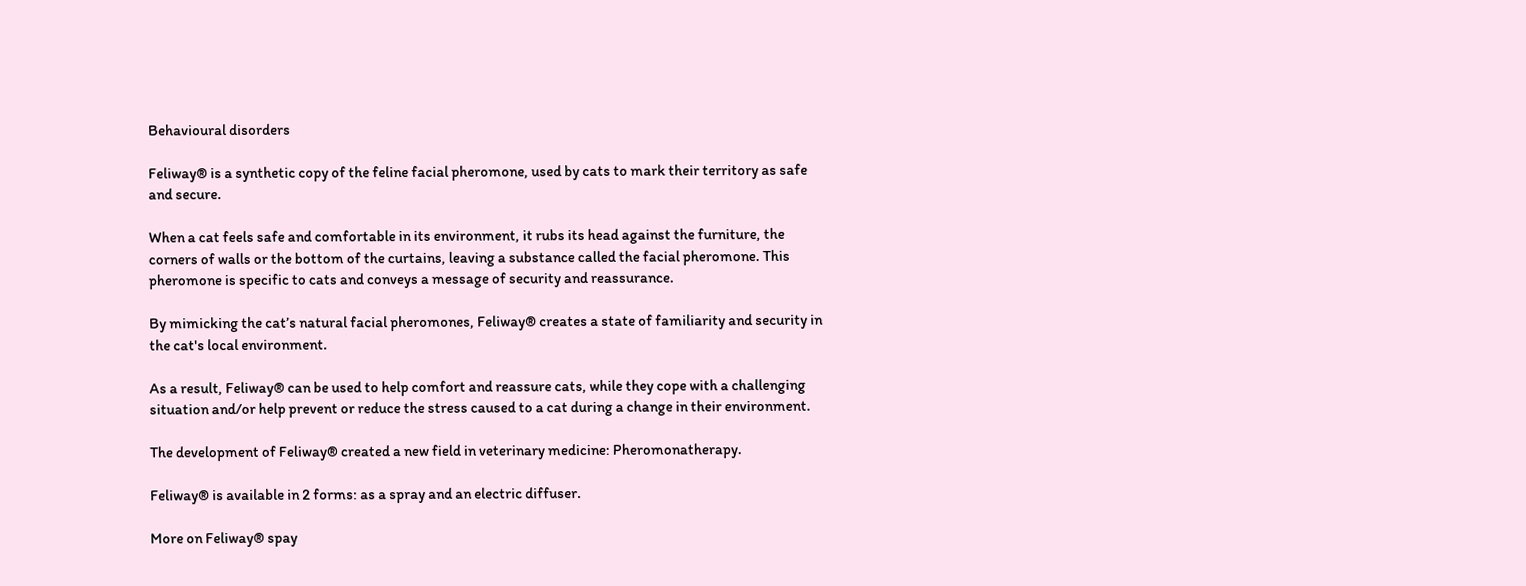Behavioural disorders

Feliway® is a synthetic copy of the feline facial pheromone, used by cats to mark their territory as safe and secure.

When a cat feels safe and comfortable in its environment, it rubs its head against the furniture, the corners of walls or the bottom of the curtains, leaving a substance called the facial pheromone. This pheromone is specific to cats and conveys a message of security and reassurance.

By mimicking the cat’s natural facial pheromones, Feliway® creates a state of familiarity and security in the cat's local environment.

As a result, Feliway® can be used to help comfort and reassure cats, while they cope with a challenging situation and/or help prevent or reduce the stress caused to a cat during a change in their environment.

The development of Feliway® created a new field in veterinary medicine: Pheromonatherapy.

Feliway® is available in 2 forms: as a spray and an electric diffuser.

More on Feliway® spay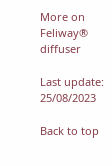More on Feliway® diffuser

Last update: 25/08/2023

Back to top